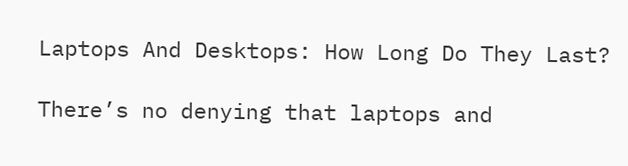Laptops And Desktops: How Long Do They Last?

There’s no denying that laptops and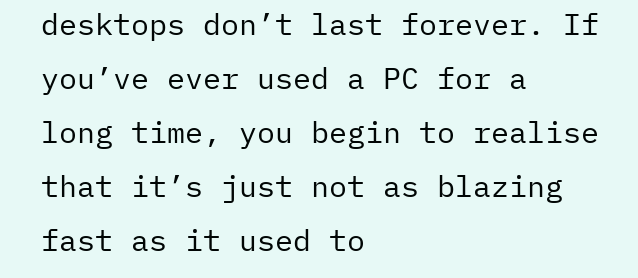desktops don’t last forever. If you’ve ever used a PC for a long time, you begin to realise that it’s just not as blazing fast as it used to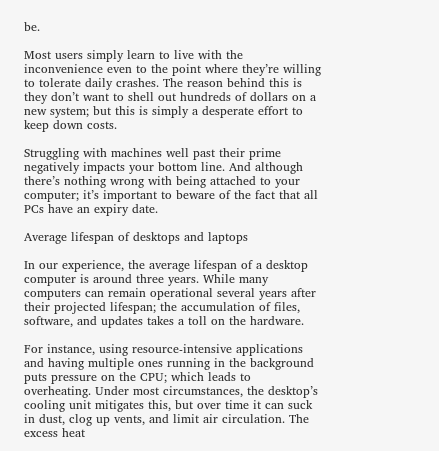be.

Most users simply learn to live with the inconvenience even to the point where they’re willing to tolerate daily crashes. The reason behind this is they don’t want to shell out hundreds of dollars on a new system; but this is simply a desperate effort to keep down costs.

Struggling with machines well past their prime negatively impacts your bottom line. And although there’s nothing wrong with being attached to your computer; it’s important to beware of the fact that all PCs have an expiry date.

Average lifespan of desktops and laptops

In our experience, the average lifespan of a desktop computer is around three years. While many computers can remain operational several years after their projected lifespan; the accumulation of files, software, and updates takes a toll on the hardware.

For instance, using resource-intensive applications and having multiple ones running in the background puts pressure on the CPU; which leads to overheating. Under most circumstances, the desktop’s cooling unit mitigates this, but over time it can suck in dust, clog up vents, and limit air circulation. The excess heat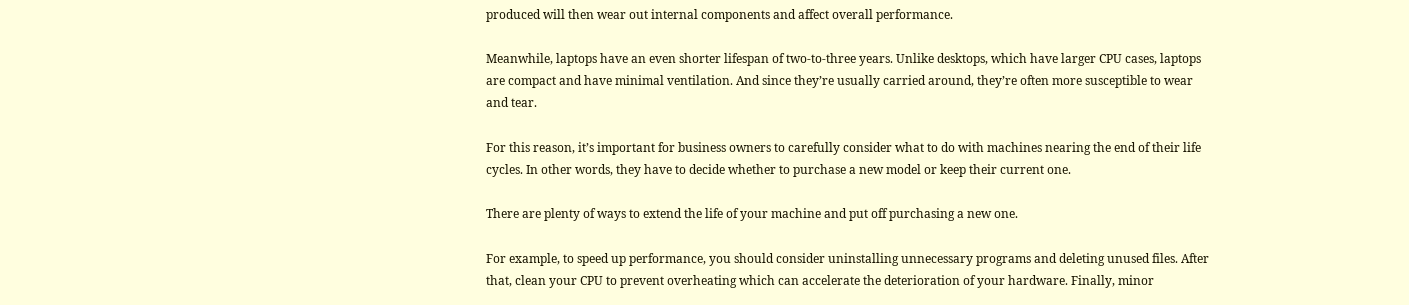produced will then wear out internal components and affect overall performance.

Meanwhile, laptops have an even shorter lifespan of two-to-three years. Unlike desktops, which have larger CPU cases, laptops are compact and have minimal ventilation. And since they’re usually carried around, they’re often more susceptible to wear and tear.

For this reason, it’s important for business owners to carefully consider what to do with machines nearing the end of their life cycles. In other words, they have to decide whether to purchase a new model or keep their current one.

There are plenty of ways to extend the life of your machine and put off purchasing a new one.

For example, to speed up performance, you should consider uninstalling unnecessary programs and deleting unused files. After that, clean your CPU to prevent overheating which can accelerate the deterioration of your hardware. Finally, minor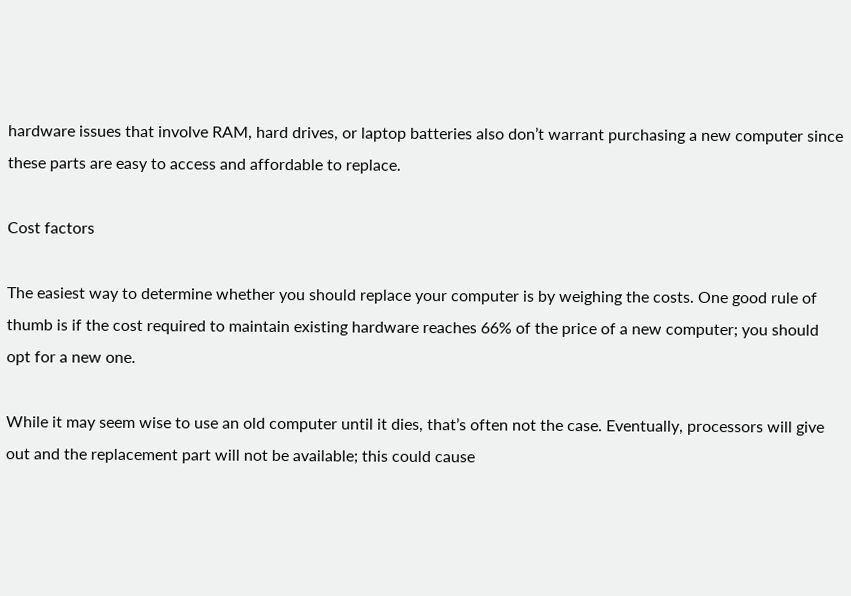hardware issues that involve RAM, hard drives, or laptop batteries also don’t warrant purchasing a new computer since these parts are easy to access and affordable to replace.

Cost factors

The easiest way to determine whether you should replace your computer is by weighing the costs. One good rule of thumb is if the cost required to maintain existing hardware reaches 66% of the price of a new computer; you should opt for a new one.

While it may seem wise to use an old computer until it dies, that’s often not the case. Eventually, processors will give out and the replacement part will not be available; this could cause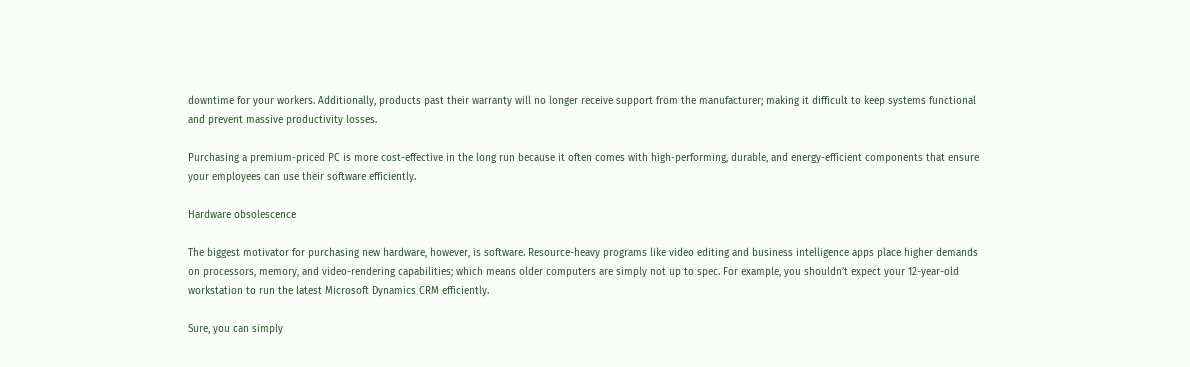downtime for your workers. Additionally, products past their warranty will no longer receive support from the manufacturer; making it difficult to keep systems functional and prevent massive productivity losses.

Purchasing a premium-priced PC is more cost-effective in the long run because it often comes with high-performing, durable, and energy-efficient components that ensure your employees can use their software efficiently.

Hardware obsolescence

The biggest motivator for purchasing new hardware, however, is software. Resource-heavy programs like video editing and business intelligence apps place higher demands on processors, memory, and video-rendering capabilities; which means older computers are simply not up to spec. For example, you shouldn’t expect your 12-year-old workstation to run the latest Microsoft Dynamics CRM efficiently.

Sure, you can simply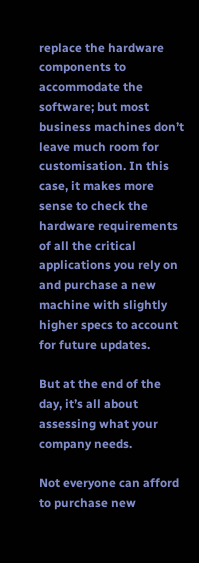replace the hardware components to accommodate the software; but most business machines don’t leave much room for customisation. In this case, it makes more sense to check the hardware requirements of all the critical applications you rely on and purchase a new machine with slightly higher specs to account for future updates.

But at the end of the day, it’s all about assessing what your company needs.

Not everyone can afford to purchase new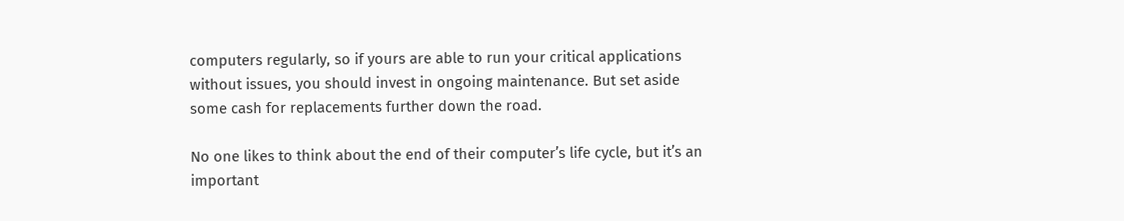computers regularly, so if yours are able to run your critical applications without issues, you should invest in ongoing maintenance. But set aside some cash for replacements further down the road.

No one likes to think about the end of their computer’s life cycle, but it’s an important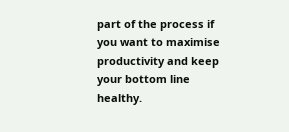part of the process if you want to maximise productivity and keep your bottom line healthy.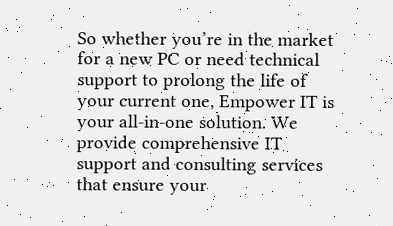So whether you’re in the market for a new PC or need technical support to prolong the life of your current one, Empower IT is your all-in-one solution. We provide comprehensive IT support and consulting services that ensure your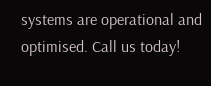systems are operational and optimised. Call us today!